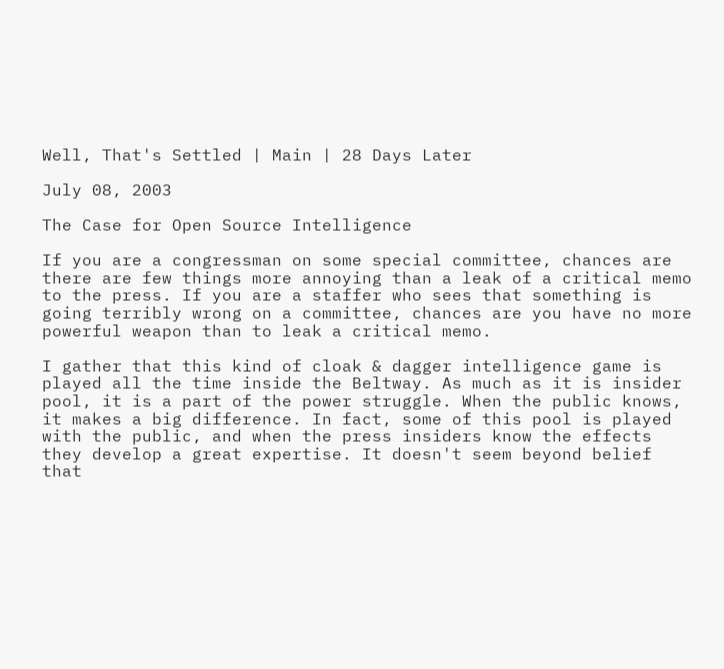Well, That's Settled | Main | 28 Days Later

July 08, 2003

The Case for Open Source Intelligence

If you are a congressman on some special committee, chances are there are few things more annoying than a leak of a critical memo to the press. If you are a staffer who sees that something is going terribly wrong on a committee, chances are you have no more powerful weapon than to leak a critical memo.

I gather that this kind of cloak & dagger intelligence game is played all the time inside the Beltway. As much as it is insider pool, it is a part of the power struggle. When the public knows, it makes a big difference. In fact, some of this pool is played with the public, and when the press insiders know the effects they develop a great expertise. It doesn't seem beyond belief that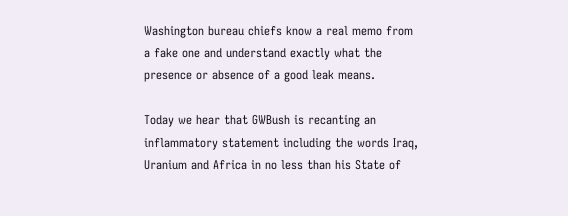Washington bureau chiefs know a real memo from a fake one and understand exactly what the presence or absence of a good leak means.

Today we hear that GWBush is recanting an inflammatory statement including the words Iraq, Uranium and Africa in no less than his State of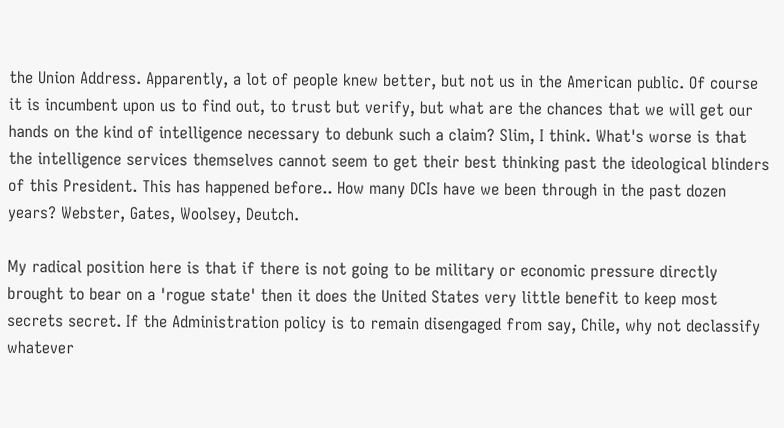the Union Address. Apparently, a lot of people knew better, but not us in the American public. Of course it is incumbent upon us to find out, to trust but verify, but what are the chances that we will get our hands on the kind of intelligence necessary to debunk such a claim? Slim, I think. What's worse is that the intelligence services themselves cannot seem to get their best thinking past the ideological blinders of this President. This has happened before.. How many DCIs have we been through in the past dozen years? Webster, Gates, Woolsey, Deutch.

My radical position here is that if there is not going to be military or economic pressure directly brought to bear on a 'rogue state' then it does the United States very little benefit to keep most secrets secret. If the Administration policy is to remain disengaged from say, Chile, why not declassify whatever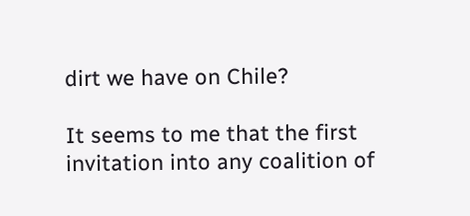dirt we have on Chile?

It seems to me that the first invitation into any coalition of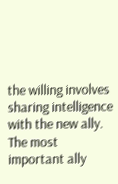the willing involves sharing intelligence with the new ally. The most important ally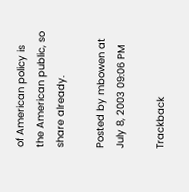of American policy is the American public, so share already.

Posted by mbowen at July 8, 2003 09:06 PM

Trackback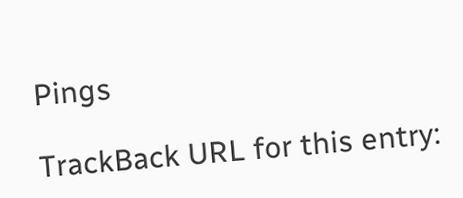Pings

TrackBack URL for this entry: